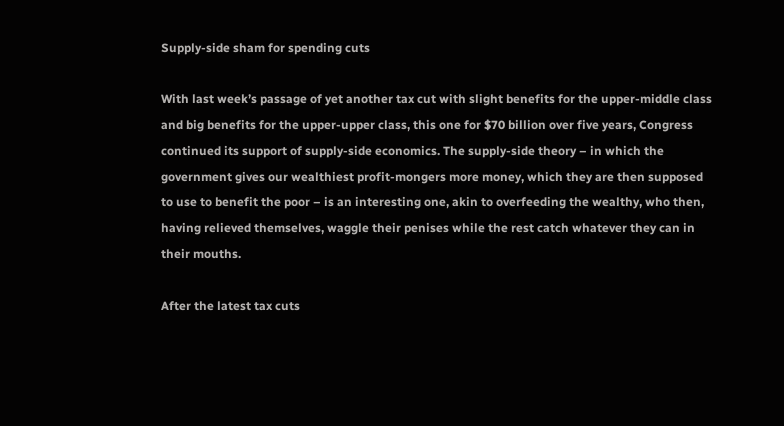Supply-side sham for spending cuts

With last week’s passage of yet another tax cut with slight benefits for the upper-middle class and big benefits for the upper-upper class, this one for $70 billion over five years, Congress continued its support of supply-side economics. The supply-side theory – in which the government gives our wealthiest profit-mongers more money, which they are then supposed to use to benefit the poor – is an interesting one, akin to overfeeding the wealthy, who then, having relieved themselves, waggle their penises while the rest catch whatever they can in their mouths.

After the latest tax cuts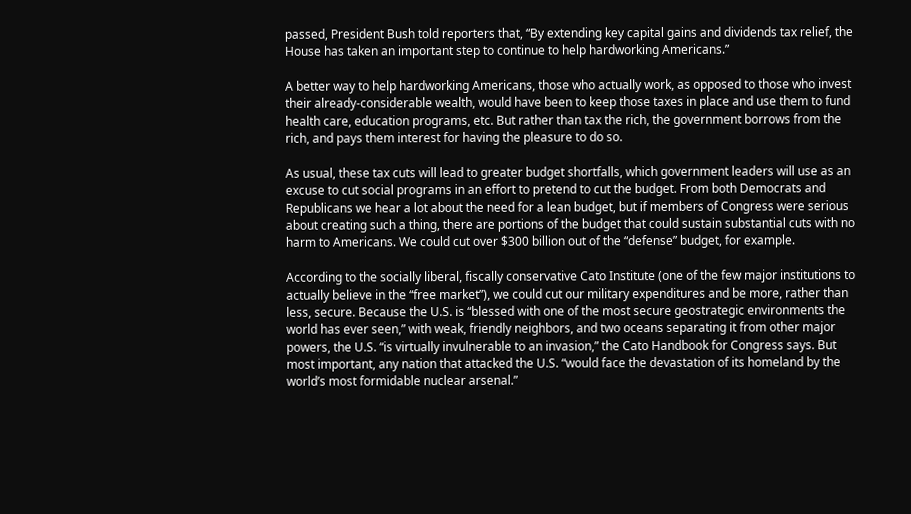passed, President Bush told reporters that, “By extending key capital gains and dividends tax relief, the House has taken an important step to continue to help hardworking Americans.”

A better way to help hardworking Americans, those who actually work, as opposed to those who invest their already-considerable wealth, would have been to keep those taxes in place and use them to fund health care, education programs, etc. But rather than tax the rich, the government borrows from the rich, and pays them interest for having the pleasure to do so.

As usual, these tax cuts will lead to greater budget shortfalls, which government leaders will use as an excuse to cut social programs in an effort to pretend to cut the budget. From both Democrats and Republicans we hear a lot about the need for a lean budget, but if members of Congress were serious about creating such a thing, there are portions of the budget that could sustain substantial cuts with no harm to Americans. We could cut over $300 billion out of the “defense” budget, for example.

According to the socially liberal, fiscally conservative Cato Institute (one of the few major institutions to actually believe in the “free market”), we could cut our military expenditures and be more, rather than less, secure. Because the U.S. is “blessed with one of the most secure geostrategic environments the world has ever seen,” with weak, friendly neighbors, and two oceans separating it from other major powers, the U.S. “is virtually invulnerable to an invasion,” the Cato Handbook for Congress says. But most important, any nation that attacked the U.S. “would face the devastation of its homeland by the world’s most formidable nuclear arsenal.”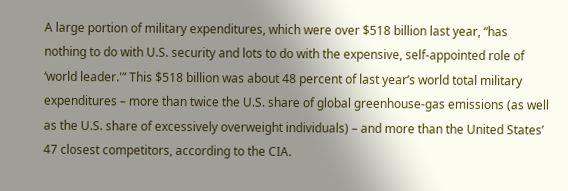A large portion of military expenditures, which were over $518 billion last year, “has nothing to do with U.S. security and lots to do with the expensive, self-appointed role of ‘world leader.'” This $518 billion was about 48 percent of last year’s world total military expenditures – more than twice the U.S. share of global greenhouse-gas emissions (as well as the U.S. share of excessively overweight individuals) – and more than the United States’ 47 closest competitors, according to the CIA.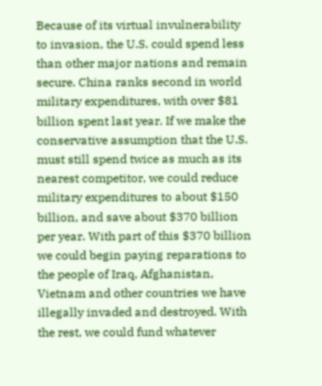Because of its virtual invulnerability to invasion, the U.S. could spend less than other major nations and remain secure. China ranks second in world military expenditures, with over $81 billion spent last year. If we make the conservative assumption that the U.S. must still spend twice as much as its nearest competitor, we could reduce military expenditures to about $150 billion, and save about $370 billion per year. With part of this $370 billion we could begin paying reparations to the people of Iraq, Afghanistan, Vietnam and other countries we have illegally invaded and destroyed. With the rest, we could fund whatever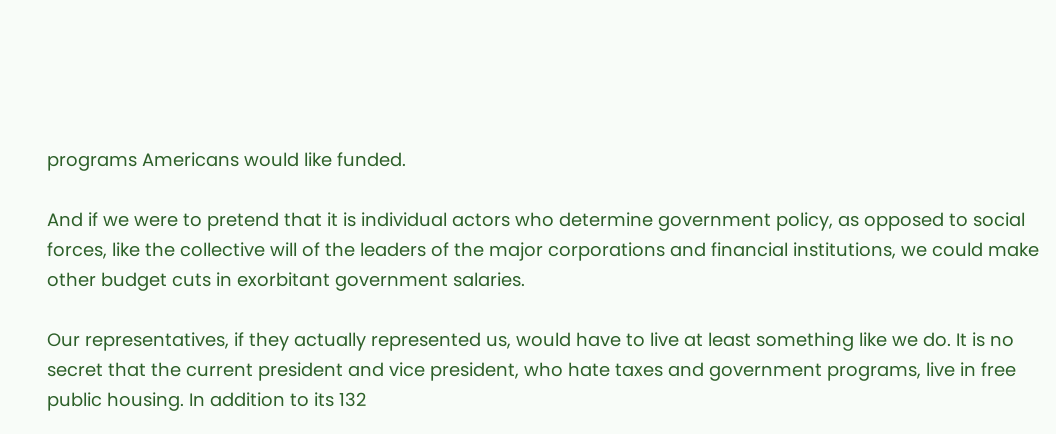programs Americans would like funded.

And if we were to pretend that it is individual actors who determine government policy, as opposed to social forces, like the collective will of the leaders of the major corporations and financial institutions, we could make other budget cuts in exorbitant government salaries.

Our representatives, if they actually represented us, would have to live at least something like we do. It is no secret that the current president and vice president, who hate taxes and government programs, live in free public housing. In addition to its 132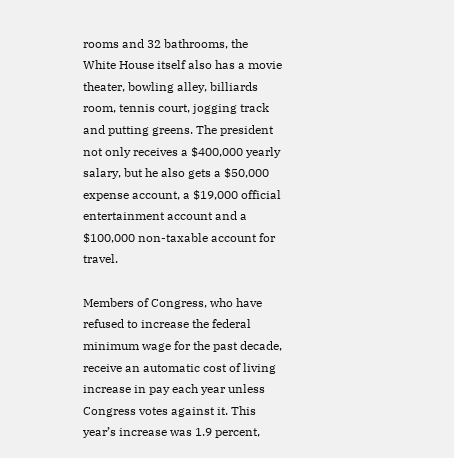rooms and 32 bathrooms, the White House itself also has a movie theater, bowling alley, billiards room, tennis court, jogging track and putting greens. The president not only receives a $400,000 yearly salary, but he also gets a $50,000 expense account, a $19,000 official entertainment account and a $100,000 non-taxable account for travel.

Members of Congress, who have refused to increase the federal minimum wage for the past decade, receive an automatic cost of living increase in pay each year unless Congress votes against it. This year’s increase was 1.9 percent,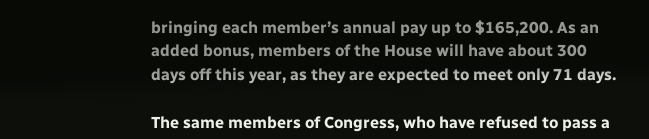bringing each member’s annual pay up to $165,200. As an added bonus, members of the House will have about 300 days off this year, as they are expected to meet only 71 days.

The same members of Congress, who have refused to pass a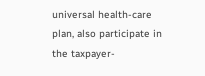universal health-care plan, also participate in the taxpayer-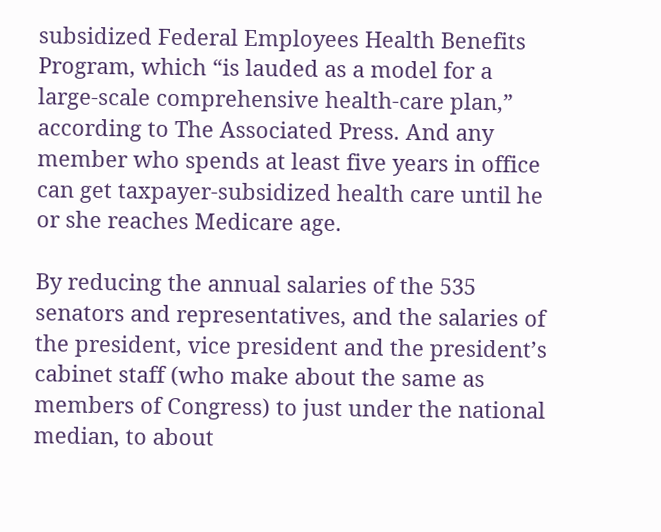subsidized Federal Employees Health Benefits Program, which “is lauded as a model for a large-scale comprehensive health-care plan,” according to The Associated Press. And any member who spends at least five years in office can get taxpayer-subsidized health care until he or she reaches Medicare age.

By reducing the annual salaries of the 535 senators and representatives, and the salaries of the president, vice president and the president’s cabinet staff (who make about the same as members of Congress) to just under the national median, to about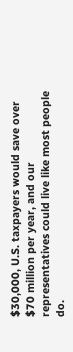$30,000, U.S. taxpayers would save over $70 million per year, and our representatives could live like most people do.